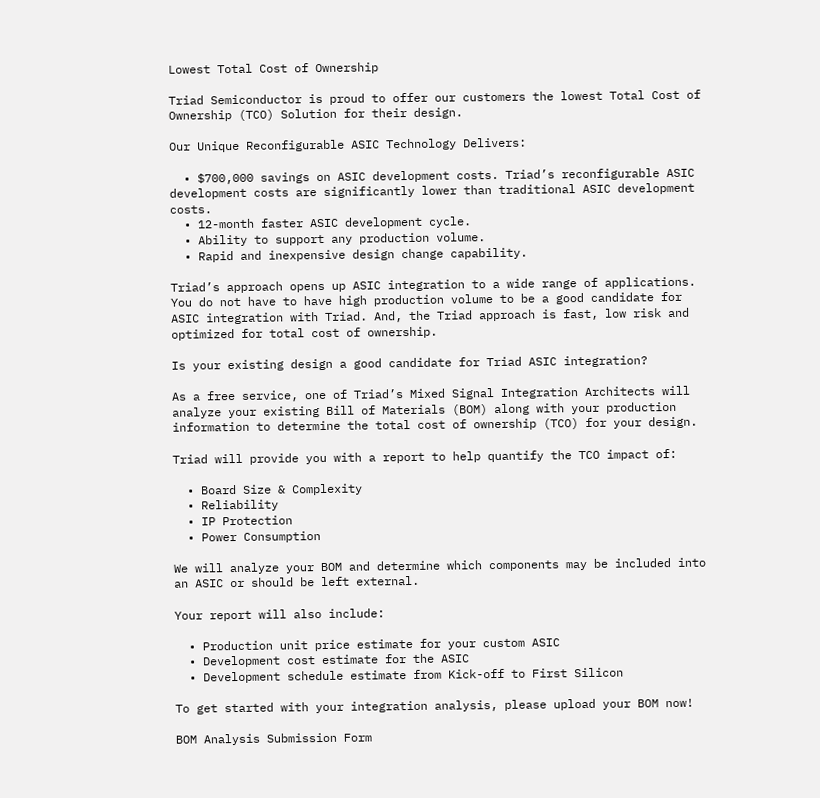Lowest Total Cost of Ownership

Triad Semiconductor is proud to offer our customers the lowest Total Cost of Ownership (TCO) Solution for their design.

Our Unique Reconfigurable ASIC Technology Delivers:

  • $700,000 savings on ASIC development costs. Triad’s reconfigurable ASIC development costs are significantly lower than traditional ASIC development costs.
  • 12-month faster ASIC development cycle.
  • Ability to support any production volume.
  • Rapid and inexpensive design change capability.

Triad’s approach opens up ASIC integration to a wide range of applications. You do not have to have high production volume to be a good candidate for ASIC integration with Triad. And, the Triad approach is fast, low risk and optimized for total cost of ownership.

Is your existing design a good candidate for Triad ASIC integration?

As a free service, one of Triad’s Mixed Signal Integration Architects will analyze your existing Bill of Materials (BOM) along with your production information to determine the total cost of ownership (TCO) for your design.

Triad will provide you with a report to help quantify the TCO impact of:

  • Board Size & Complexity
  • Reliability
  • IP Protection
  • Power Consumption

We will analyze your BOM and determine which components may be included into an ASIC or should be left external.

Your report will also include:

  • Production unit price estimate for your custom ASIC
  • Development cost estimate for the ASIC
  • Development schedule estimate from Kick-off to First Silicon

To get started with your integration analysis, please upload your BOM now!

BOM Analysis Submission Form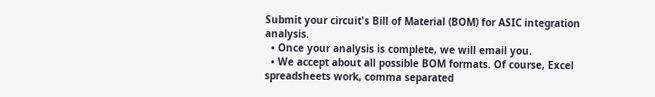Submit your circuit's Bill of Material (BOM) for ASIC integration analysis.
  • Once your analysis is complete, we will email you.
  • We accept about all possible BOM formats. Of course, Excel spreadsheets work, comma separated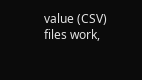value (CSV) files work,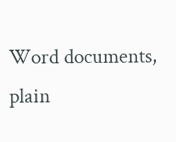Word documents, plain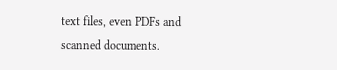text files, even PDFs and scanned documents.